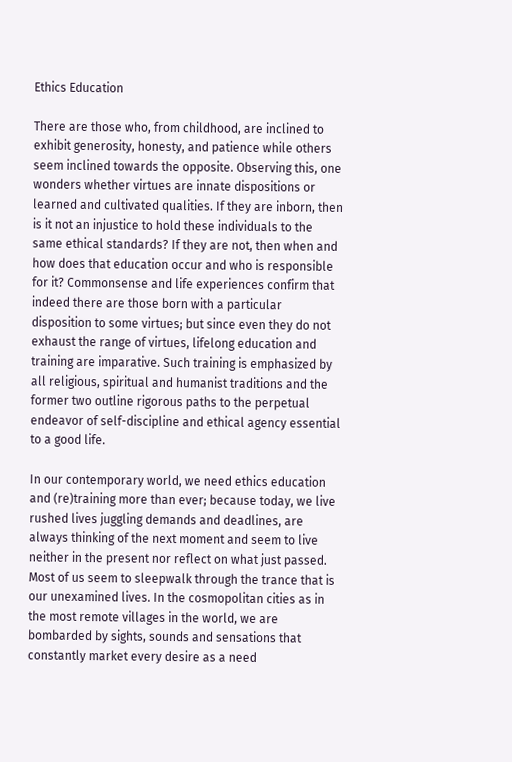Ethics Education

There are those who, from childhood, are inclined to exhibit generosity, honesty, and patience while others seem inclined towards the opposite. Observing this, one wonders whether virtues are innate dispositions or learned and cultivated qualities. If they are inborn, then is it not an injustice to hold these individuals to the same ethical standards? If they are not, then when and how does that education occur and who is responsible for it? Commonsense and life experiences confirm that indeed there are those born with a particular disposition to some virtues; but since even they do not exhaust the range of virtues, lifelong education and training are imparative. Such training is emphasized by all religious, spiritual and humanist traditions and the former two outline rigorous paths to the perpetual endeavor of self-discipline and ethical agency essential to a good life.

In our contemporary world, we need ethics education and (re)training more than ever; because today, we live rushed lives juggling demands and deadlines, are always thinking of the next moment and seem to live neither in the present nor reflect on what just passed. Most of us seem to sleepwalk through the trance that is our unexamined lives. In the cosmopolitan cities as in the most remote villages in the world, we are bombarded by sights, sounds and sensations that constantly market every desire as a need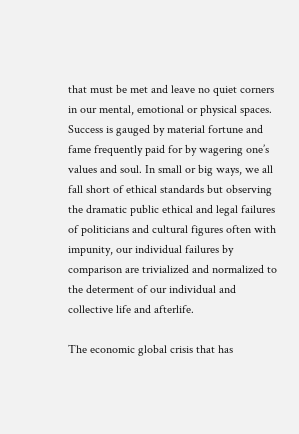that must be met and leave no quiet corners in our mental, emotional or physical spaces. Success is gauged by material fortune and fame frequently paid for by wagering one’s values and soul. In small or big ways, we all fall short of ethical standards but observing the dramatic public ethical and legal failures of politicians and cultural figures often with impunity, our individual failures by comparison are trivialized and normalized to the determent of our individual and collective life and afterlife.

The economic global crisis that has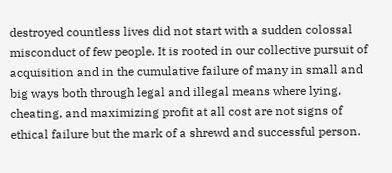destroyed countless lives did not start with a sudden colossal misconduct of few people. It is rooted in our collective pursuit of acquisition and in the cumulative failure of many in small and big ways both through legal and illegal means where lying, cheating, and maximizing profit at all cost are not signs of ethical failure but the mark of a shrewd and successful person.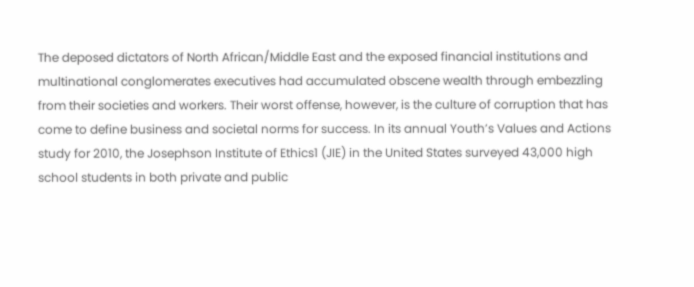The deposed dictators of North African/Middle East and the exposed financial institutions and multinational conglomerates executives had accumulated obscene wealth through embezzling from their societies and workers. Their worst offense, however, is the culture of corruption that has come to define business and societal norms for success. In its annual Youth’s Values and Actions study for 2010, the Josephson Institute of Ethics1 (JIE) in the United States surveyed 43,000 high school students in both private and public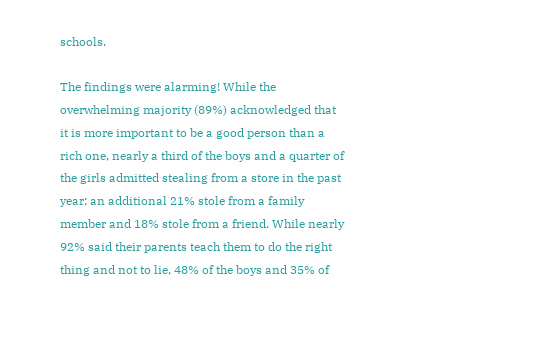schools.

The findings were alarming! While the overwhelming majority (89%) acknowledged that it is more important to be a good person than a rich one, nearly a third of the boys and a quarter of the girls admitted stealing from a store in the past year; an additional 21% stole from a family member and 18% stole from a friend. While nearly 92% said their parents teach them to do the right thing and not to lie, 48% of the boys and 35% of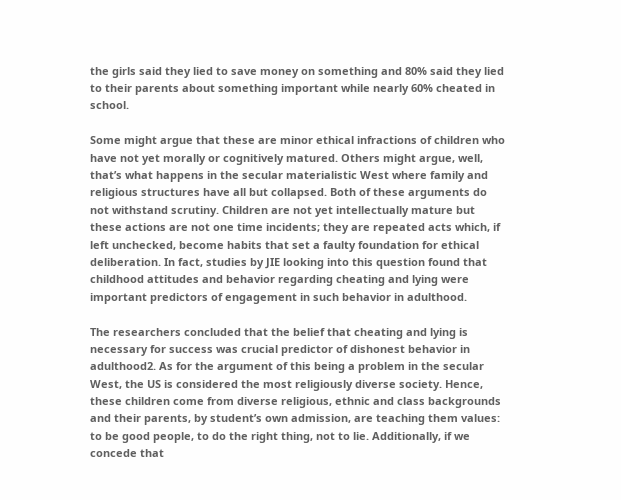the girls said they lied to save money on something and 80% said they lied to their parents about something important while nearly 60% cheated in school.

Some might argue that these are minor ethical infractions of children who have not yet morally or cognitively matured. Others might argue, well, that’s what happens in the secular materialistic West where family and religious structures have all but collapsed. Both of these arguments do not withstand scrutiny. Children are not yet intellectually mature but these actions are not one time incidents; they are repeated acts which, if left unchecked, become habits that set a faulty foundation for ethical deliberation. In fact, studies by JIE looking into this question found that childhood attitudes and behavior regarding cheating and lying were important predictors of engagement in such behavior in adulthood.

The researchers concluded that the belief that cheating and lying is necessary for success was crucial predictor of dishonest behavior in adulthood2. As for the argument of this being a problem in the secular West, the US is considered the most religiously diverse society. Hence, these children come from diverse religious, ethnic and class backgrounds and their parents, by student’s own admission, are teaching them values: to be good people, to do the right thing, not to lie. Additionally, if we concede that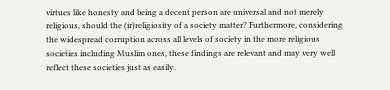virtues like honesty and being a decent person are universal and not merely religious, should the (ir)religiosity of a society matter? Furthermore, considering the widespread corruption across all levels of society in the more religious societies including Muslim ones, these findings are relevant and may very well reflect these societies just as easily.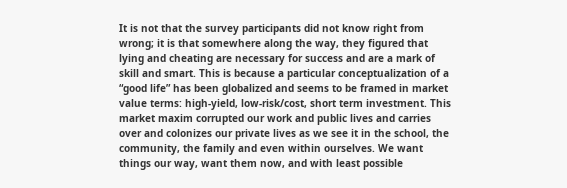It is not that the survey participants did not know right from wrong; it is that somewhere along the way, they figured that lying and cheating are necessary for success and are a mark of skill and smart. This is because a particular conceptualization of a “good life” has been globalized and seems to be framed in market value terms: high-yield, low-risk/cost, short term investment. This market maxim corrupted our work and public lives and carries over and colonizes our private lives as we see it in the school, the community, the family and even within ourselves. We want things our way, want them now, and with least possible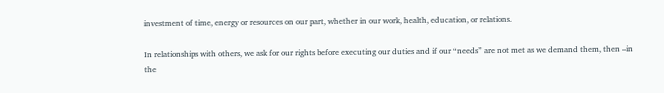investment of time, energy or resources on our part, whether in our work, health, education, or relations.

In relationships with others, we ask for our rights before executing our duties and if our “needs” are not met as we demand them, then –in the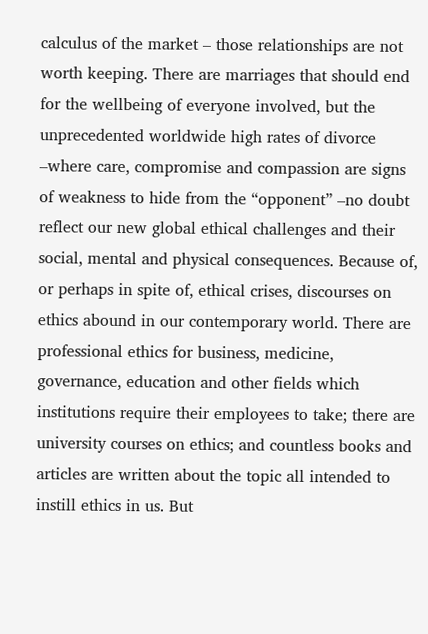calculus of the market – those relationships are not worth keeping. There are marriages that should end for the wellbeing of everyone involved, but the unprecedented worldwide high rates of divorce –where care, compromise and compassion are signs of weakness to hide from the “opponent” –no doubt reflect our new global ethical challenges and their social, mental and physical consequences. Because of, or perhaps in spite of, ethical crises, discourses on ethics abound in our contemporary world. There are professional ethics for business, medicine, governance, education and other fields which institutions require their employees to take; there are university courses on ethics; and countless books and articles are written about the topic all intended to instill ethics in us. But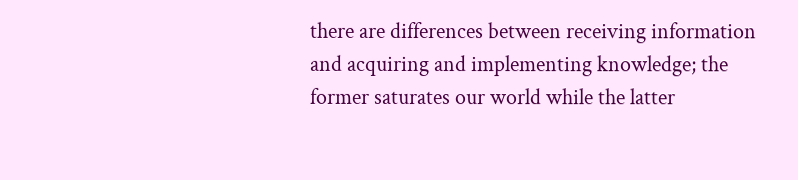there are differences between receiving information and acquiring and implementing knowledge; the former saturates our world while the latter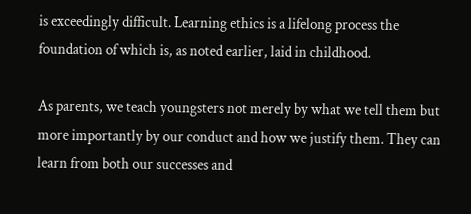is exceedingly difficult. Learning ethics is a lifelong process the foundation of which is, as noted earlier, laid in childhood.

As parents, we teach youngsters not merely by what we tell them but more importantly by our conduct and how we justify them. They can learn from both our successes and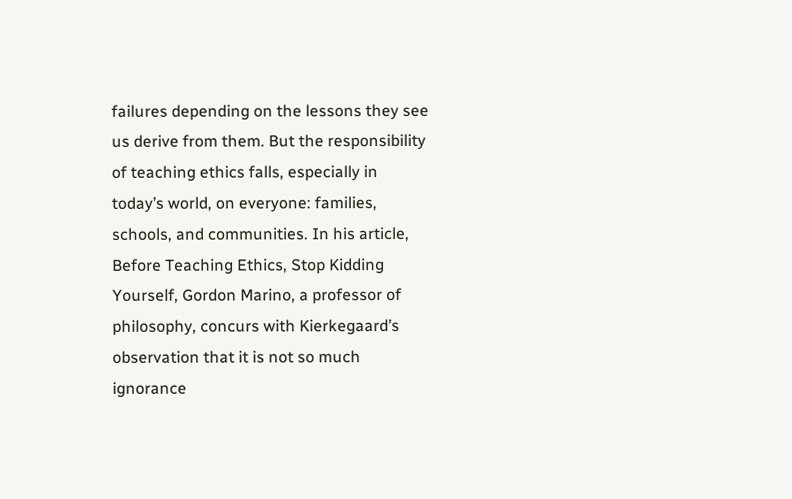failures depending on the lessons they see us derive from them. But the responsibility of teaching ethics falls, especially in today’s world, on everyone: families, schools, and communities. In his article, Before Teaching Ethics, Stop Kidding Yourself, Gordon Marino, a professor of philosophy, concurs with Kierkegaard’s observation that it is not so much ignorance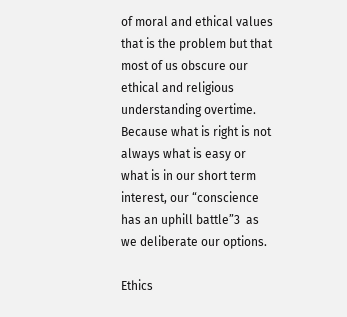of moral and ethical values that is the problem but that most of us obscure our ethical and religious understanding overtime. Because what is right is not always what is easy or what is in our short term interest, our “conscience has an uphill battle”3  as we deliberate our options.

Ethics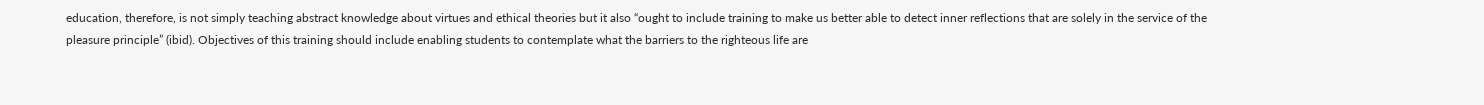education, therefore, is not simply teaching abstract knowledge about virtues and ethical theories but it also “ought to include training to make us better able to detect inner reflections that are solely in the service of the pleasure principle” (ibid). Objectives of this training should include enabling students to contemplate what the barriers to the righteous life are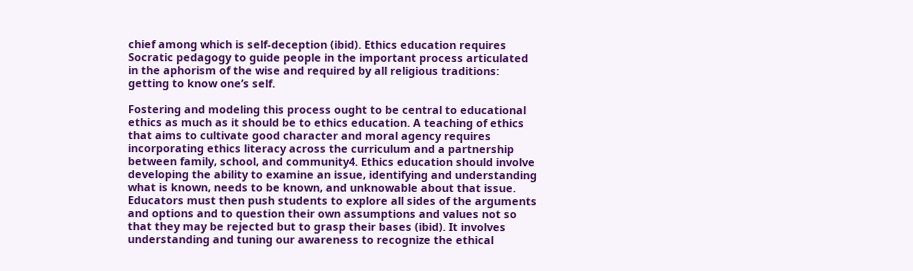chief among which is self-deception (ibid). Ethics education requires Socratic pedagogy to guide people in the important process articulated in the aphorism of the wise and required by all religious traditions: getting to know one’s self.

Fostering and modeling this process ought to be central to educational ethics as much as it should be to ethics education. A teaching of ethics that aims to cultivate good character and moral agency requires incorporating ethics literacy across the curriculum and a partnership between family, school, and community4. Ethics education should involve developing the ability to examine an issue, identifying and understanding what is known, needs to be known, and unknowable about that issue. Educators must then push students to explore all sides of the arguments and options and to question their own assumptions and values not so that they may be rejected but to grasp their bases (ibid). It involves understanding and tuning our awareness to recognize the ethical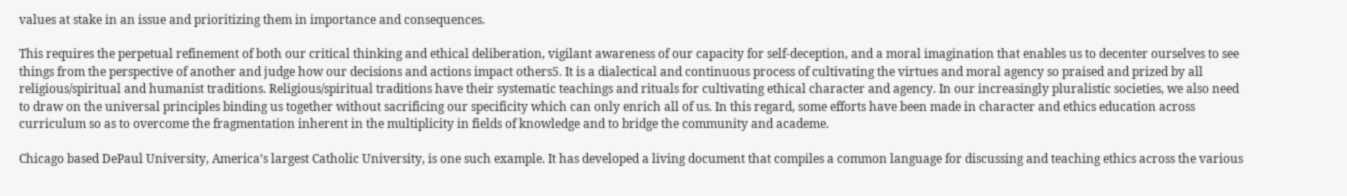values at stake in an issue and prioritizing them in importance and consequences.

This requires the perpetual refinement of both our critical thinking and ethical deliberation, vigilant awareness of our capacity for self-deception, and a moral imagination that enables us to decenter ourselves to see things from the perspective of another and judge how our decisions and actions impact others5. It is a dialectical and continuous process of cultivating the virtues and moral agency so praised and prized by all religious/spiritual and humanist traditions. Religious/spiritual traditions have their systematic teachings and rituals for cultivating ethical character and agency. In our increasingly pluralistic societies, we also need to draw on the universal principles binding us together without sacrificing our specificity which can only enrich all of us. In this regard, some efforts have been made in character and ethics education across curriculum so as to overcome the fragmentation inherent in the multiplicity in fields of knowledge and to bridge the community and academe.

Chicago based DePaul University, America’s largest Catholic University, is one such example. It has developed a living document that compiles a common language for discussing and teaching ethics across the various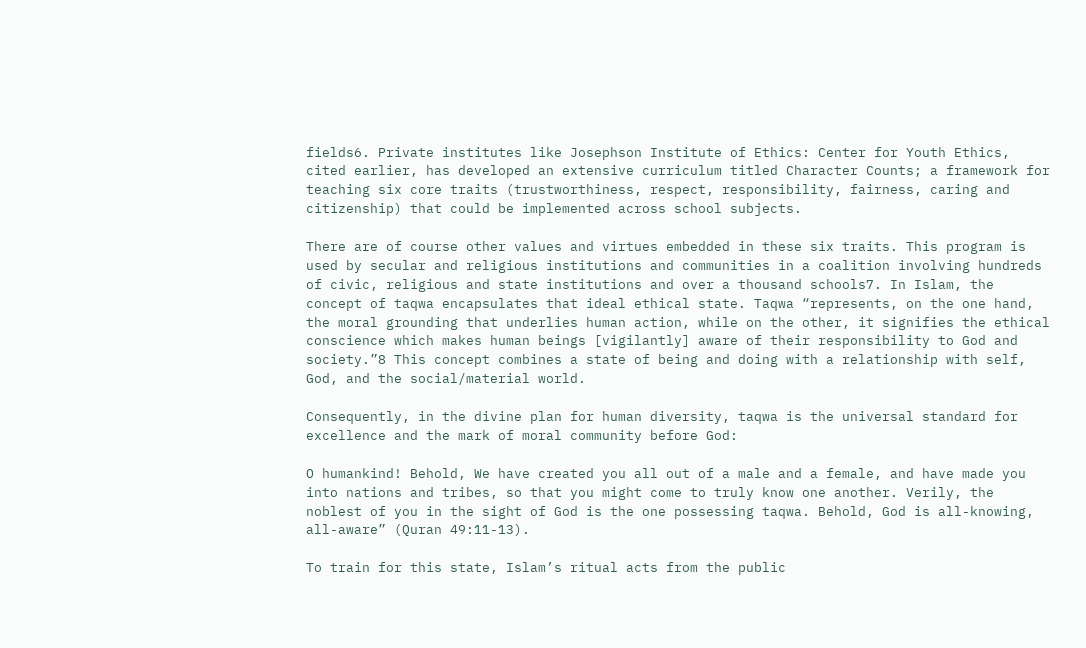fields6. Private institutes like Josephson Institute of Ethics: Center for Youth Ethics, cited earlier, has developed an extensive curriculum titled Character Counts; a framework for teaching six core traits (trustworthiness, respect, responsibility, fairness, caring and citizenship) that could be implemented across school subjects.

There are of course other values and virtues embedded in these six traits. This program is used by secular and religious institutions and communities in a coalition involving hundreds of civic, religious and state institutions and over a thousand schools7. In Islam, the concept of taqwa encapsulates that ideal ethical state. Taqwa “represents, on the one hand, the moral grounding that underlies human action, while on the other, it signifies the ethical conscience which makes human beings [vigilantly] aware of their responsibility to God and society.”8 This concept combines a state of being and doing with a relationship with self, God, and the social/material world.

Consequently, in the divine plan for human diversity, taqwa is the universal standard for excellence and the mark of moral community before God:

O humankind! Behold, We have created you all out of a male and a female, and have made you into nations and tribes, so that you might come to truly know one another. Verily, the noblest of you in the sight of God is the one possessing taqwa. Behold, God is all-knowing, all-aware” (Quran 49:11-13).

To train for this state, Islam’s ritual acts from the public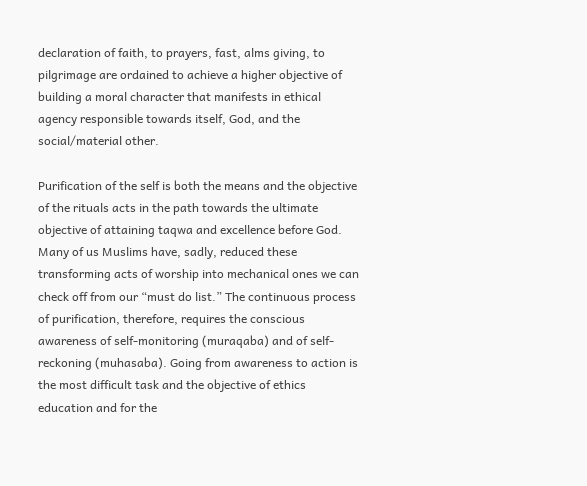declaration of faith, to prayers, fast, alms giving, to pilgrimage are ordained to achieve a higher objective of building a moral character that manifests in ethical agency responsible towards itself, God, and the social/material other.

Purification of the self is both the means and the objective of the rituals acts in the path towards the ultimate objective of attaining taqwa and excellence before God. Many of us Muslims have, sadly, reduced these transforming acts of worship into mechanical ones we can check off from our “must do list.” The continuous process of purification, therefore, requires the conscious awareness of self-monitoring (muraqaba) and of self-reckoning (muhasaba). Going from awareness to action is the most difficult task and the objective of ethics education and for the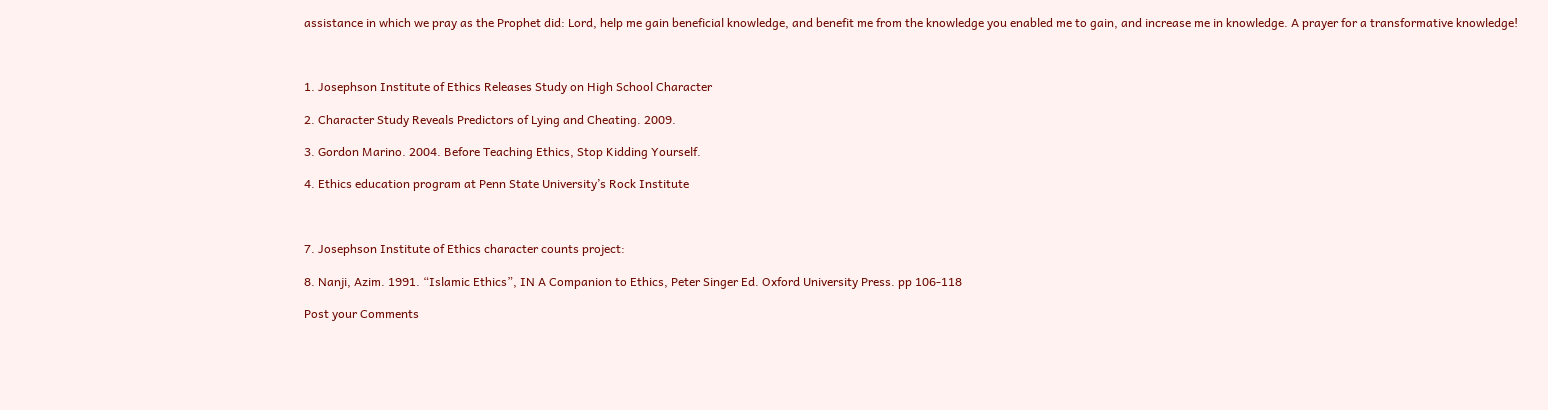assistance in which we pray as the Prophet did: Lord, help me gain beneficial knowledge, and benefit me from the knowledge you enabled me to gain, and increase me in knowledge. A prayer for a transformative knowledge!



1. Josephson Institute of Ethics Releases Study on High School Character

2. Character Study Reveals Predictors of Lying and Cheating. 2009.

3. Gordon Marino. 2004. Before Teaching Ethics, Stop Kidding Yourself.

4. Ethics education program at Penn State University’s Rock Institute



7. Josephson Institute of Ethics character counts project:

8. Nanji, Azim. 1991. “Islamic Ethics”, IN A Companion to Ethics, Peter Singer Ed. Oxford University Press. pp 106-118

Post your Comments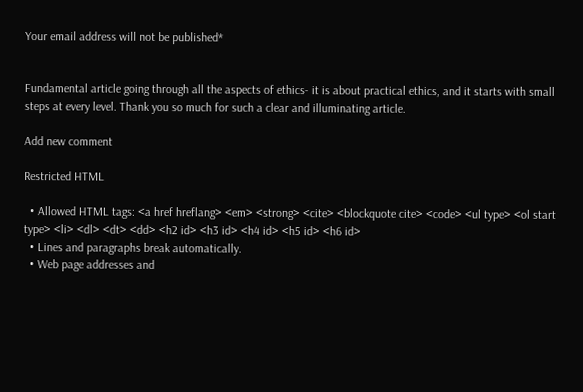Your email address will not be published*


Fundamental article going through all the aspects of ethics- it is about practical ethics, and it starts with small steps at every level. Thank you so much for such a clear and illuminating article.

Add new comment

Restricted HTML

  • Allowed HTML tags: <a href hreflang> <em> <strong> <cite> <blockquote cite> <code> <ul type> <ol start type> <li> <dl> <dt> <dd> <h2 id> <h3 id> <h4 id> <h5 id> <h6 id>
  • Lines and paragraphs break automatically.
  • Web page addresses and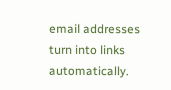email addresses turn into links automatically.